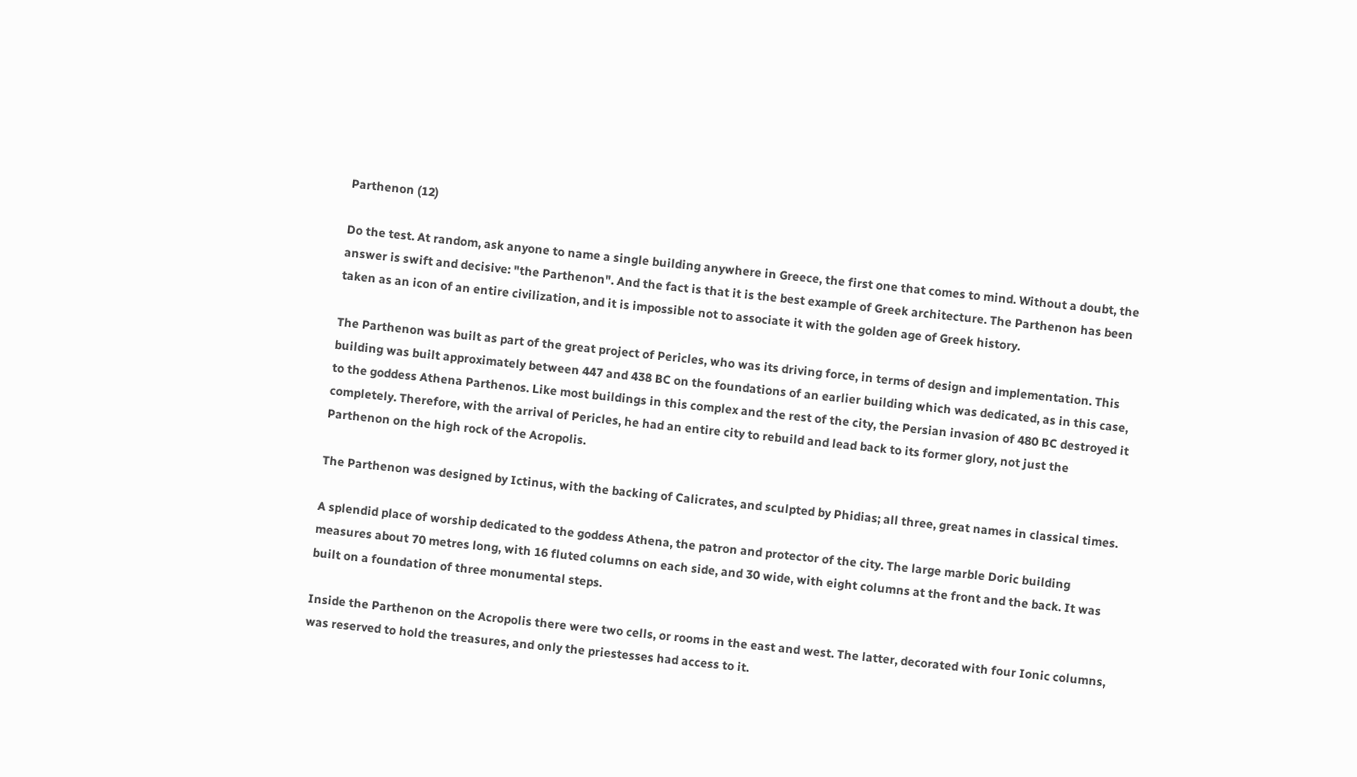Parthenon (12)

Do the test. At random, ask anyone to name a single building anywhere in Greece, the first one that comes to mind. Without a doubt, the answer is swift and decisive: "the Parthenon". And the fact is that it is the best example of Greek architecture. The Parthenon has been taken as an icon of an entire civilization, and it is impossible not to associate it with the golden age of Greek history.

The Parthenon was built as part of the great project of Pericles, who was its driving force, in terms of design and implementation. This building was built approximately between 447 and 438 BC on the foundations of an earlier building which was dedicated, as in this case, to the goddess Athena Parthenos. Like most buildings in this complex and the rest of the city, the Persian invasion of 480 BC destroyed it completely. Therefore, with the arrival of Pericles, he had an entire city to rebuild and lead back to its former glory, not just the Parthenon on the high rock of the Acropolis.

The Parthenon was designed by Ictinus, with the backing of Calicrates, and sculpted by Phidias; all three, great names in classical times.

A splendid place of worship dedicated to the goddess Athena, the patron and protector of the city. The large marble Doric building measures about 70 metres long, with 16 fluted columns on each side, and 30 wide, with eight columns at the front and the back. It was built on a foundation of three monumental steps.

Inside the Parthenon on the Acropolis there were two cells, or rooms in the east and west. The latter, decorated with four Ionic columns, was reserved to hold the treasures, and only the priestesses had access to it.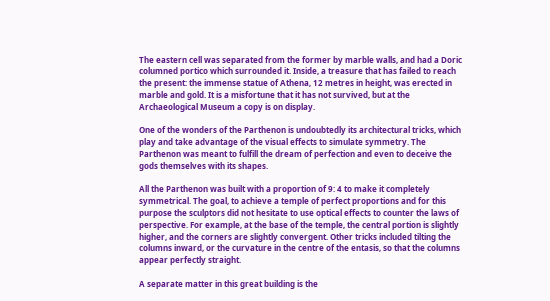The eastern cell was separated from the former by marble walls, and had a Doric columned portico which surrounded it. Inside, a treasure that has failed to reach the present: the immense statue of Athena, 12 metres in height, was erected in marble and gold. It is a misfortune that it has not survived, but at the Archaeological Museum a copy is on display.

One of the wonders of the Parthenon is undoubtedly its architectural tricks, which play and take advantage of the visual effects to simulate symmetry. The Parthenon was meant to fulfill the dream of perfection and even to deceive the gods themselves with its shapes.

All the Parthenon was built with a proportion of 9: 4 to make it completely symmetrical. The goal, to achieve a temple of perfect proportions and for this purpose the sculptors did not hesitate to use optical effects to counter the laws of perspective. For example, at the base of the temple, the central portion is slightly higher, and the corners are slightly convergent. Other tricks included tilting the columns inward, or the curvature in the centre of the entasis, so that the columns appear perfectly straight.

A separate matter in this great building is the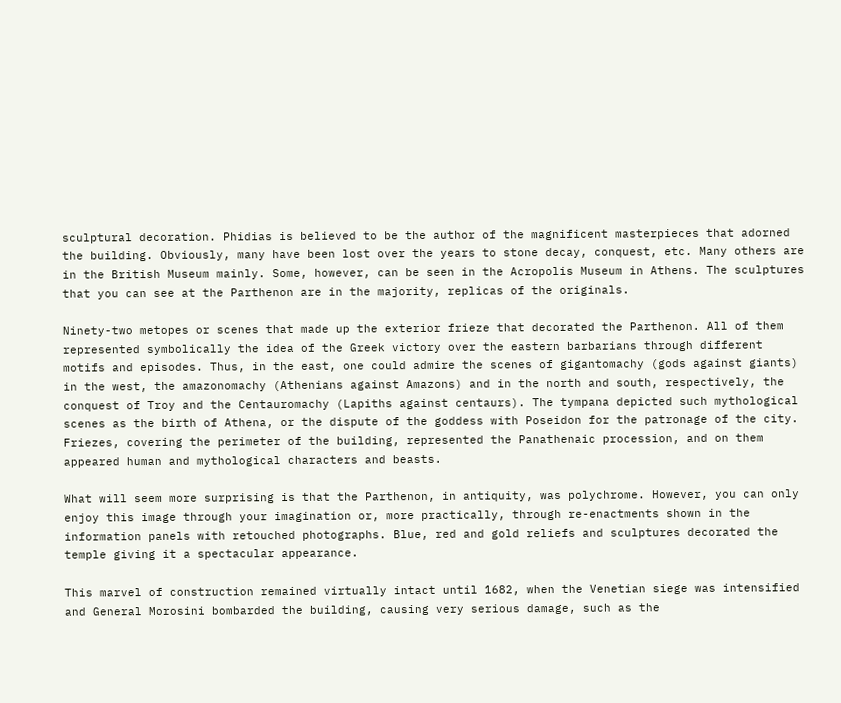sculptural decoration. Phidias is believed to be the author of the magnificent masterpieces that adorned the building. Obviously, many have been lost over the years to stone decay, conquest, etc. Many others are in the British Museum mainly. Some, however, can be seen in the Acropolis Museum in Athens. The sculptures that you can see at the Parthenon are in the majority, replicas of the originals.

Ninety-two metopes or scenes that made up the exterior frieze that decorated the Parthenon. All of them represented symbolically the idea of the Greek victory over the eastern barbarians through different motifs and episodes. Thus, in the east, one could admire the scenes of gigantomachy (gods against giants) in the west, the amazonomachy (Athenians against Amazons) and in the north and south, respectively, the conquest of Troy and the Centauromachy (Lapiths against centaurs). The tympana depicted such mythological scenes as the birth of Athena, or the dispute of the goddess with Poseidon for the patronage of the city. Friezes, covering the perimeter of the building, represented the Panathenaic procession, and on them appeared human and mythological characters and beasts.

What will seem more surprising is that the Parthenon, in antiquity, was polychrome. However, you can only enjoy this image through your imagination or, more practically, through re-enactments shown in the information panels with retouched photographs. Blue, red and gold reliefs and sculptures decorated the temple giving it a spectacular appearance.

This marvel of construction remained virtually intact until 1682, when the Venetian siege was intensified and General Morosini bombarded the building, causing very serious damage, such as the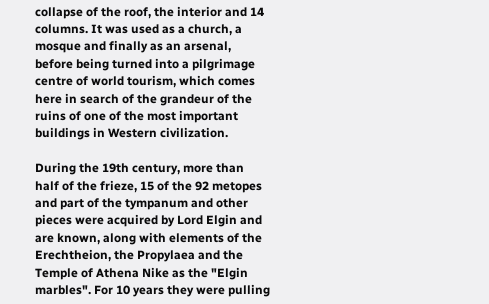collapse of the roof, the interior and 14 columns. It was used as a church, a mosque and finally as an arsenal, before being turned into a pilgrimage centre of world tourism, which comes here in search of the grandeur of the ruins of one of the most important buildings in Western civilization.

During the 19th century, more than half of the frieze, 15 of the 92 metopes and part of the tympanum and other pieces were acquired by Lord Elgin and are known, along with elements of the Erechtheion, the Propylaea and the Temple of Athena Nike as the "Elgin marbles". For 10 years they were pulling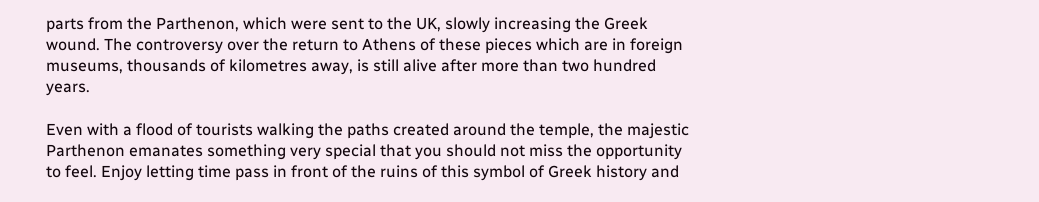parts from the Parthenon, which were sent to the UK, slowly increasing the Greek wound. The controversy over the return to Athens of these pieces which are in foreign museums, thousands of kilometres away, is still alive after more than two hundred years.

Even with a flood of tourists walking the paths created around the temple, the majestic Parthenon emanates something very special that you should not miss the opportunity to feel. Enjoy letting time pass in front of the ruins of this symbol of Greek history and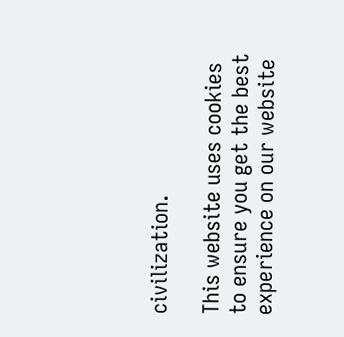civilization.

This website uses cookies to ensure you get the best experience on our website